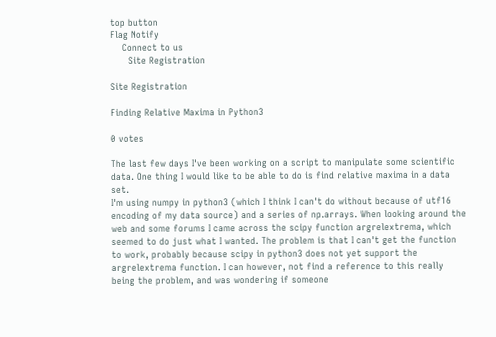top button
Flag Notify
    Connect to us
      Site Registration

Site Registration

Finding Relative Maxima in Python3

0 votes

The last few days I've been working on a script to manipulate some scientific data. One thing I would like to be able to do is find relative maxima in a data set.
I'm using numpy in python3 (which I think I can't do without because of utf16 encoding of my data source) and a series of np.arrays. When looking around the web and some forums I came across the scipy function argrelextrema, which seemed to do just what I wanted. The problem is that I can't get the function to work, probably because scipy in python3 does not yet support the argrelextrema function. I can however, not find a reference to this really being the problem, and was wondering if someone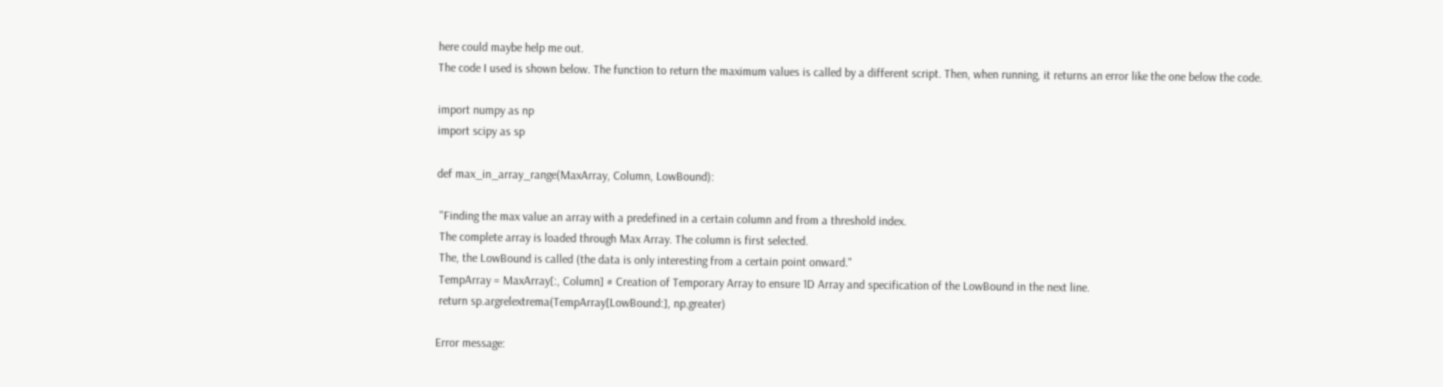here could maybe help me out.
The code I used is shown below. The function to return the maximum values is called by a different script. Then, when running, it returns an error like the one below the code.

import numpy as np
import scipy as sp

def max_in_array_range(MaxArray, Column, LowBound):

 "Finding the max value an array with a predefined in a certain column and from a threshold index.
 The complete array is loaded through Max Array. The column is first selected.
 The, the LowBound is called (the data is only interesting from a certain point onward."
 TempArray = MaxArray[:, Column] # Creation of Temporary Array to ensure 1D Array and specification of the LowBound in the next line.
 return sp.argrelextrema(TempArray[LowBound:], np.greater)

Error message: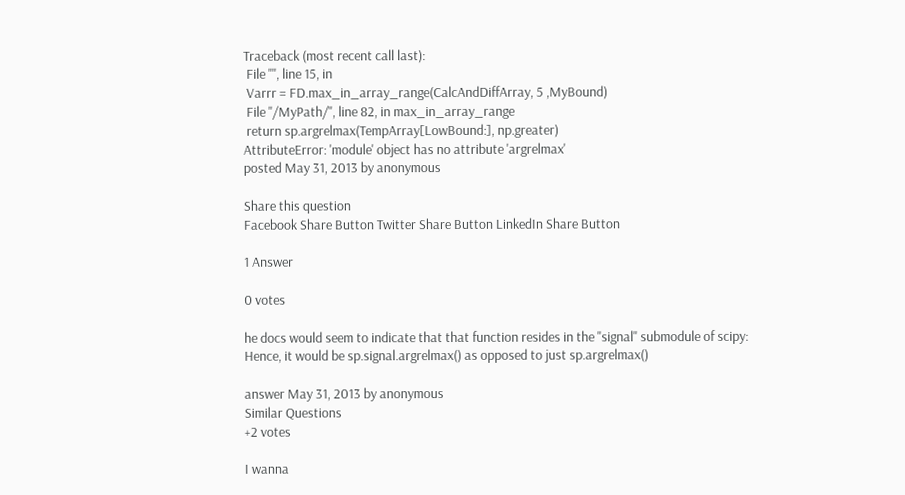Traceback (most recent call last):
 File "", line 15, in
 Varrr = FD.max_in_array_range(CalcAndDiffArray, 5 ,MyBound)
 File "/MyPath/", line 82, in max_in_array_range
 return sp.argrelmax(TempArray[LowBound:], np.greater)
AttributeError: 'module' object has no attribute 'argrelmax'
posted May 31, 2013 by anonymous

Share this question
Facebook Share Button Twitter Share Button LinkedIn Share Button

1 Answer

0 votes

he docs would seem to indicate that that function resides in the "signal" submodule of scipy:
Hence, it would be sp.signal.argrelmax() as opposed to just sp.argrelmax()

answer May 31, 2013 by anonymous
Similar Questions
+2 votes

I wanna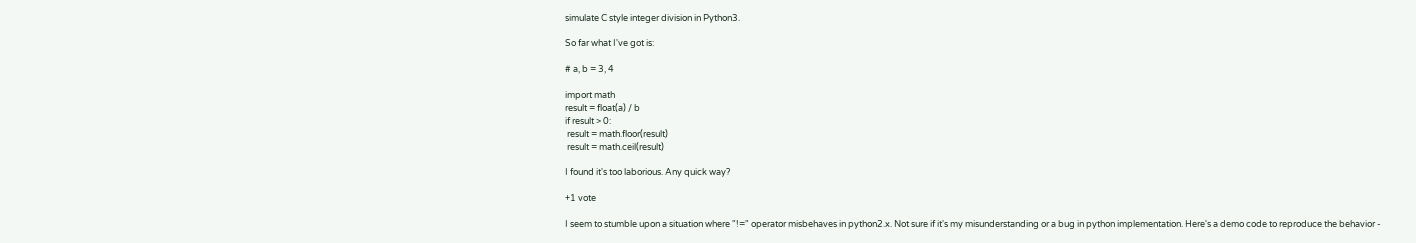simulate C style integer division in Python3.

So far what I've got is:

# a, b = 3, 4

import math
result = float(a) / b
if result > 0:
 result = math.floor(result)
 result = math.ceil(result)

I found it's too laborious. Any quick way?

+1 vote

I seem to stumble upon a situation where "!=" operator misbehaves in python2.x. Not sure if it's my misunderstanding or a bug in python implementation. Here's a demo code to reproduce the behavior -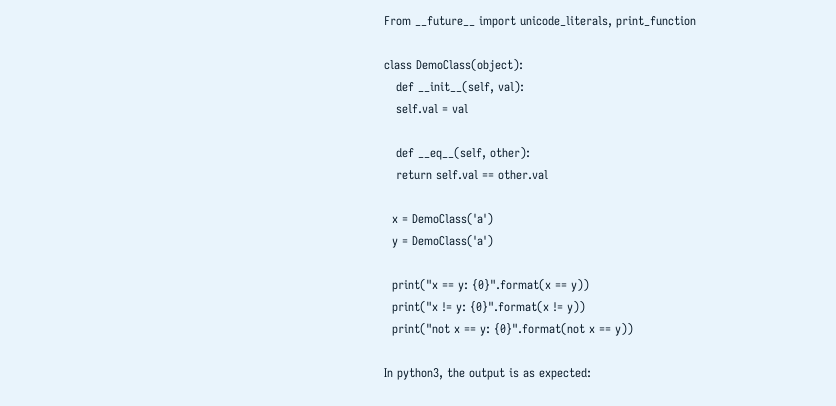From __future__ import unicode_literals, print_function

class DemoClass(object):
   def __init__(self, val):
   self.val = val

   def __eq__(self, other):
   return self.val == other.val

  x = DemoClass('a')
  y = DemoClass('a')

  print("x == y: {0}".format(x == y))
  print("x != y: {0}".format(x != y))
  print("not x == y: {0}".format(not x == y))

In python3, the output is as expected: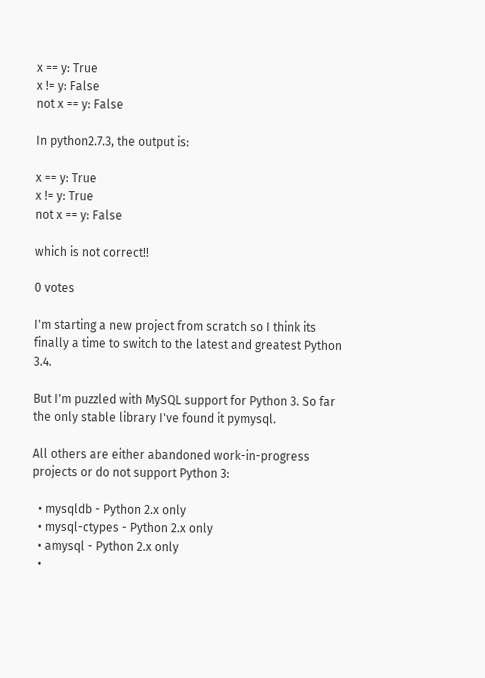x == y: True
x != y: False
not x == y: False

In python2.7.3, the output is:

x == y: True
x != y: True
not x == y: False

which is not correct!!

0 votes

I'm starting a new project from scratch so I think its finally a time to switch to the latest and greatest Python 3.4.

But I'm puzzled with MySQL support for Python 3. So far the only stable library I've found it pymysql.

All others are either abandoned work-in-progress projects or do not support Python 3:

  • mysqldb - Python 2.x only
  • mysql-ctypes - Python 2.x only
  • amysql - Python 2.x only
  •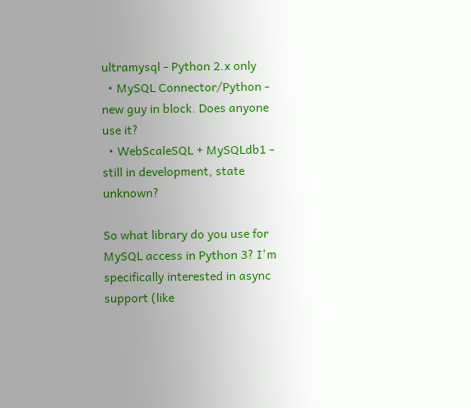ultramysql - Python 2.x only
  • MySQL Connector/Python - new guy in block. Does anyone use it?
  • WebScaleSQL + MySQLdb1 - still in development, state unknown?

So what library do you use for MySQL access in Python 3? I'm specifically interested in async support (like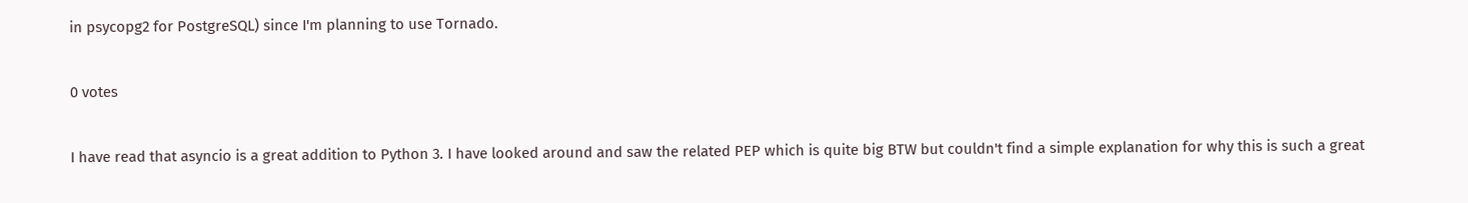in psycopg2 for PostgreSQL) since I'm planning to use Tornado.

0 votes

I have read that asyncio is a great addition to Python 3. I have looked around and saw the related PEP which is quite big BTW but couldn't find a simple explanation for why this is such a great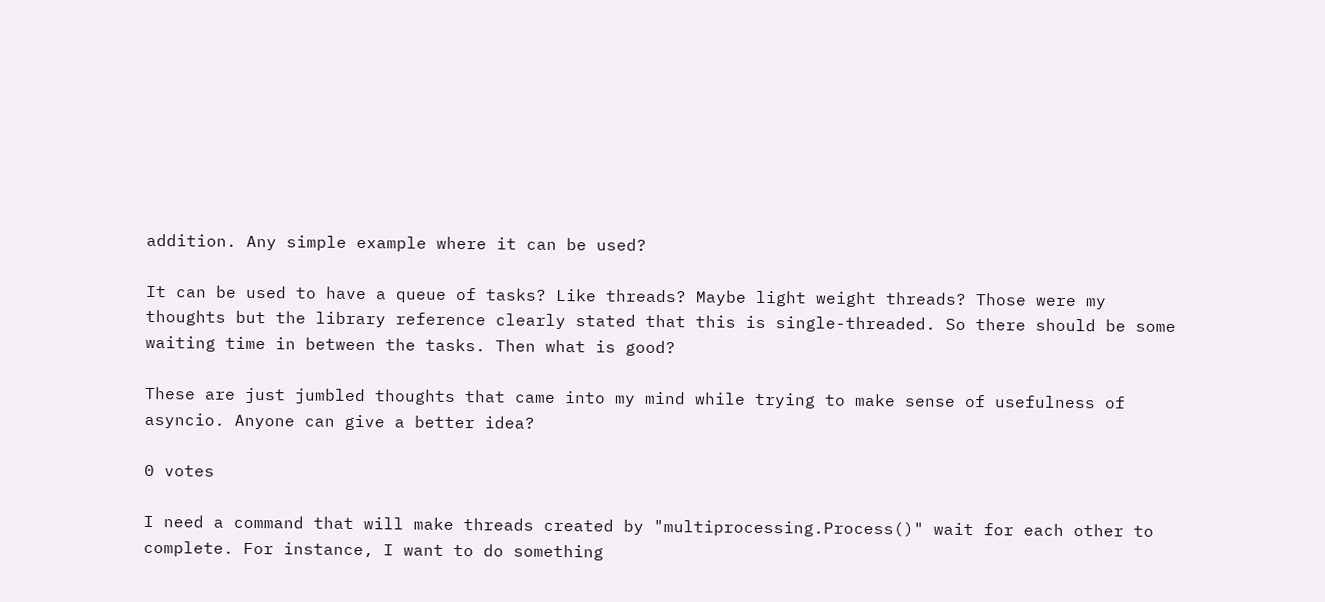addition. Any simple example where it can be used?

It can be used to have a queue of tasks? Like threads? Maybe light weight threads? Those were my thoughts but the library reference clearly stated that this is single-threaded. So there should be some waiting time in between the tasks. Then what is good?

These are just jumbled thoughts that came into my mind while trying to make sense of usefulness of asyncio. Anyone can give a better idea?

0 votes

I need a command that will make threads created by "multiprocessing.Process()" wait for each other to complete. For instance, I want to do something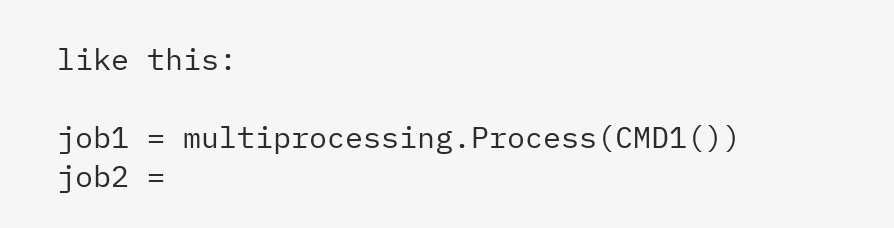like this:

job1 = multiprocessing.Process(CMD1())
job2 =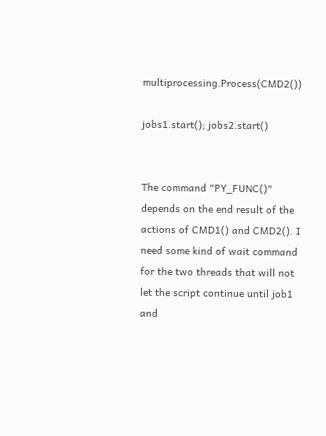multiprocessing.Process(CMD2())

jobs1.start(); jobs2.start()


The command "PY_FUNC()" depends on the end result of the actions of CMD1() and CMD2(). I need some kind of wait command for the two threads that will not let the script continue until job1 and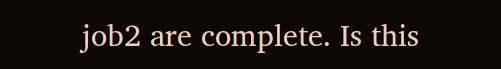job2 are complete. Is this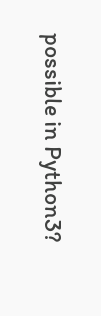possible in Python3?